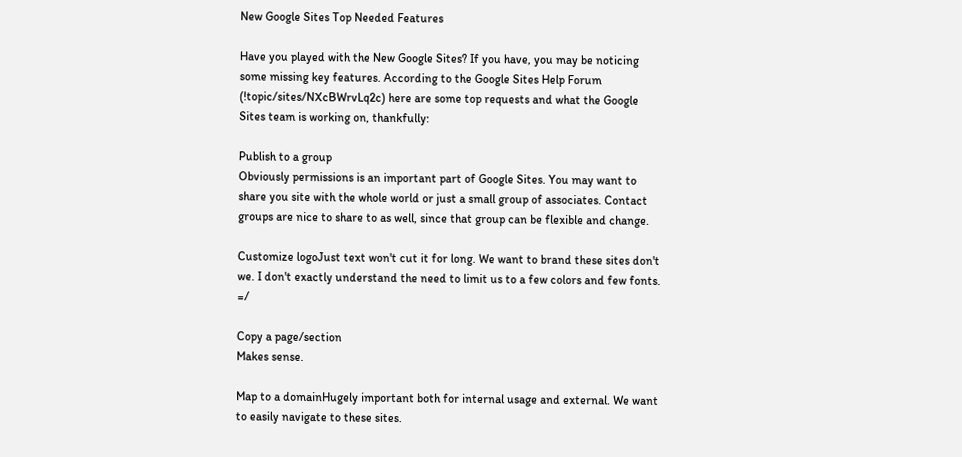New Google Sites Top Needed Features

Have you played with the New Google Sites? If you have, you may be noticing some missing key features. According to the Google Sites Help Forum (!topic/sites/NXcBWrvLq2c) here are some top requests and what the Google Sites team is working on, thankfully:

Publish to a group
Obviously permissions is an important part of Google Sites. You may want to share you site with the whole world or just a small group of associates. Contact groups are nice to share to as well, since that group can be flexible and change.

Customize logoJust text won't cut it for long. We want to brand these sites don't we. I don't exactly understand the need to limit us to a few colors and few fonts. =/

Copy a page/section
Makes sense.

Map to a domainHugely important both for internal usage and external. We want to easily navigate to these sites.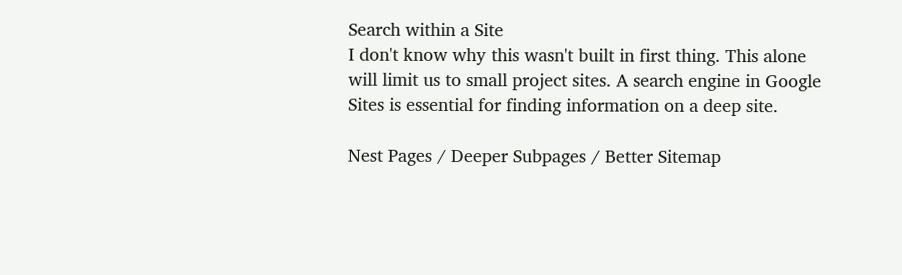Search within a Site
I don't know why this wasn't built in first thing. This alone will limit us to small project sites. A search engine in Google Sites is essential for finding information on a deep site.

Nest Pages / Deeper Subpages / Better Sitemap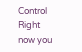Control
Right now you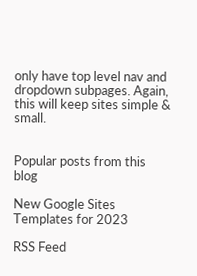only have top level nav and dropdown subpages. Again, this will keep sites simple & small.


Popular posts from this blog

New Google Sites Templates for 2023

RSS Feed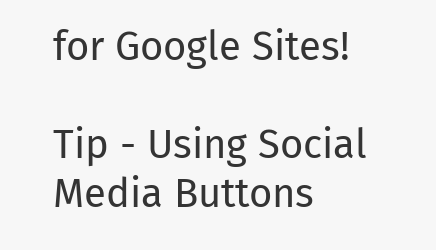for Google Sites!

Tip - Using Social Media Buttons